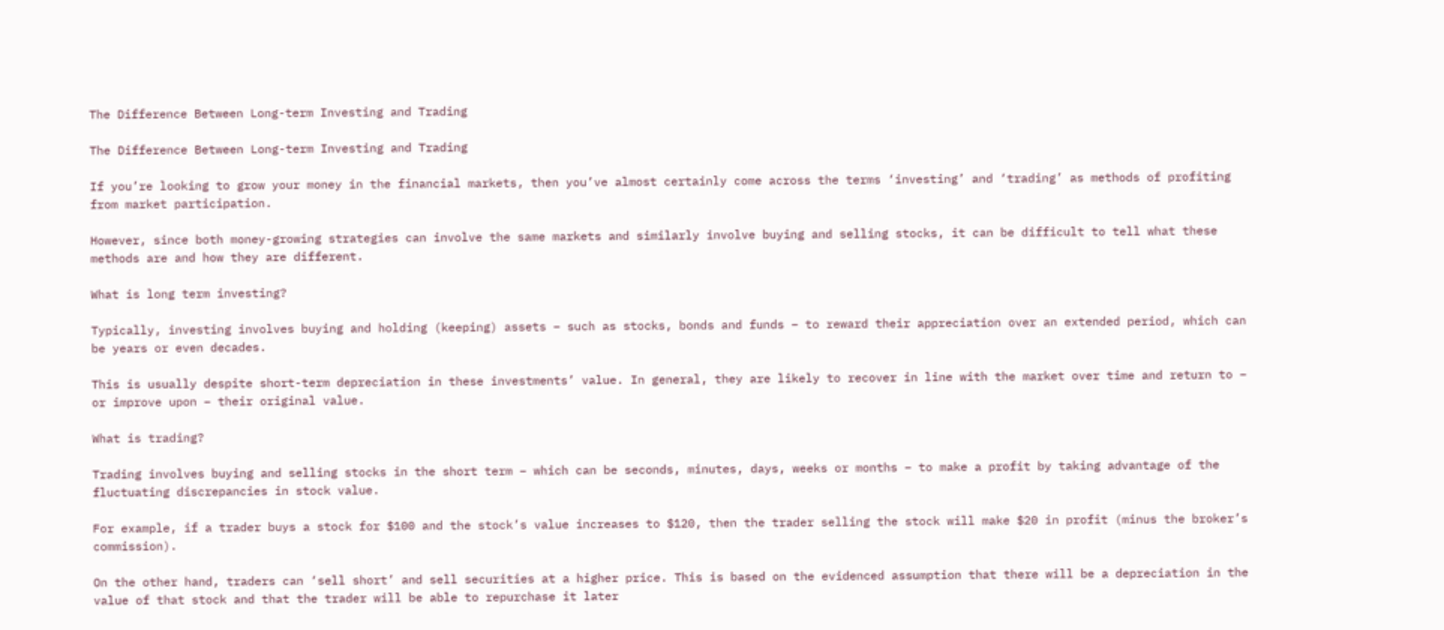The Difference Between Long-term Investing and Trading

The Difference Between Long-term Investing and Trading

If you’re looking to grow your money in the financial markets, then you’ve almost certainly come across the terms ‘investing’ and ‘trading’ as methods of profiting from market participation.

However, since both money-growing strategies can involve the same markets and similarly involve buying and selling stocks, it can be difficult to tell what these methods are and how they are different.

What is long term investing?

Typically, investing involves buying and holding (keeping) assets – such as stocks, bonds and funds – to reward their appreciation over an extended period, which can be years or even decades.

This is usually despite short-term depreciation in these investments’ value. In general, they are likely to recover in line with the market over time and return to – or improve upon – their original value.

What is trading?

Trading involves buying and selling stocks in the short term – which can be seconds, minutes, days, weeks or months – to make a profit by taking advantage of the fluctuating discrepancies in stock value.

For example, if a trader buys a stock for $100 and the stock’s value increases to $120, then the trader selling the stock will make $20 in profit (minus the broker’s commission).

On the other hand, traders can ‘sell short’ and sell securities at a higher price. This is based on the evidenced assumption that there will be a depreciation in the value of that stock and that the trader will be able to repurchase it later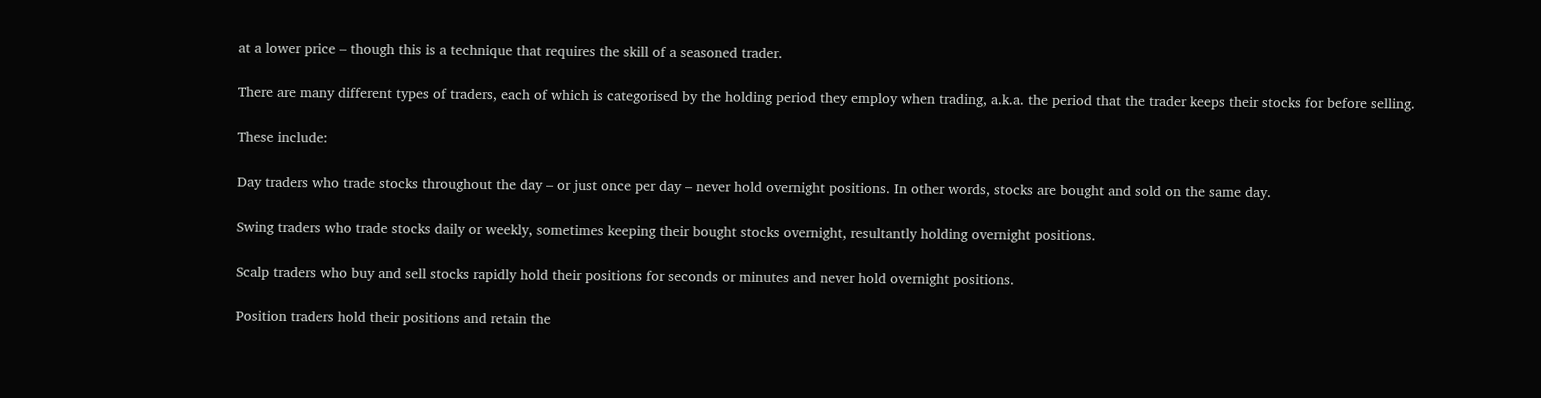at a lower price – though this is a technique that requires the skill of a seasoned trader.

There are many different types of traders, each of which is categorised by the holding period they employ when trading, a.k.a. the period that the trader keeps their stocks for before selling.

These include:

Day traders who trade stocks throughout the day – or just once per day – never hold overnight positions. In other words, stocks are bought and sold on the same day.

Swing traders who trade stocks daily or weekly, sometimes keeping their bought stocks overnight, resultantly holding overnight positions.

Scalp traders who buy and sell stocks rapidly hold their positions for seconds or minutes and never hold overnight positions.

Position traders hold their positions and retain the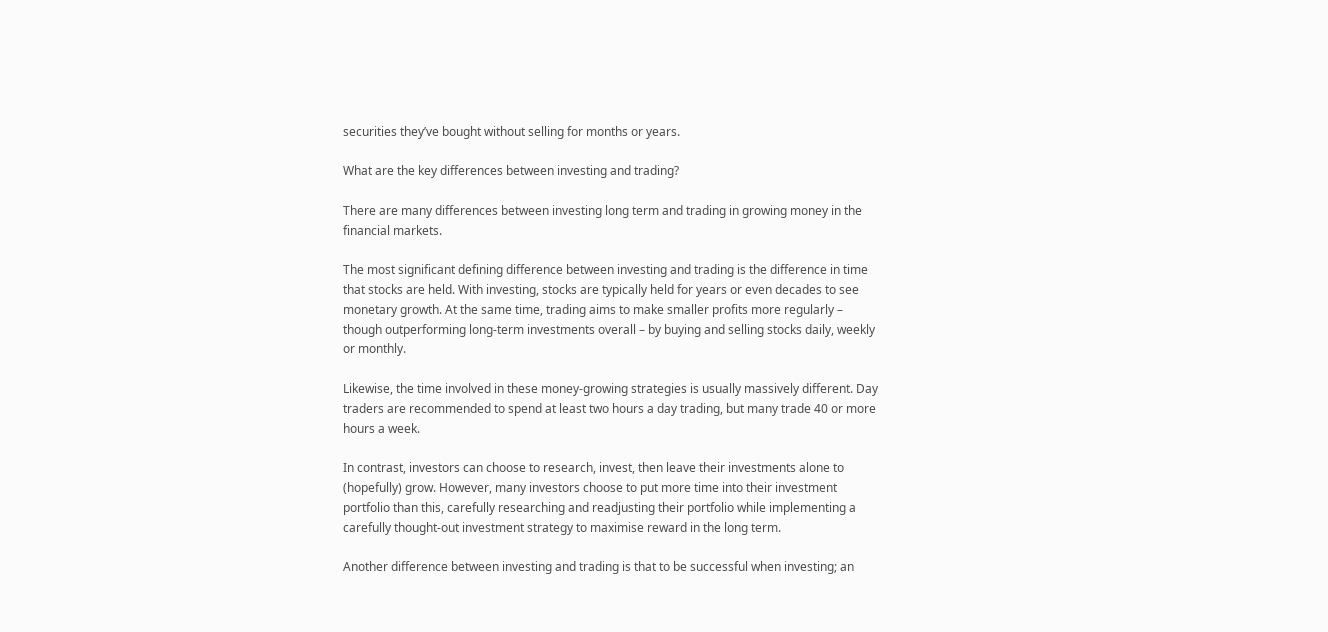securities they’ve bought without selling for months or years.

What are the key differences between investing and trading?

There are many differences between investing long term and trading in growing money in the financial markets.

The most significant defining difference between investing and trading is the difference in time that stocks are held. With investing, stocks are typically held for years or even decades to see monetary growth. At the same time, trading aims to make smaller profits more regularly – though outperforming long-term investments overall – by buying and selling stocks daily, weekly or monthly.

Likewise, the time involved in these money-growing strategies is usually massively different. Day traders are recommended to spend at least two hours a day trading, but many trade 40 or more hours a week.

In contrast, investors can choose to research, invest, then leave their investments alone to (hopefully) grow. However, many investors choose to put more time into their investment portfolio than this, carefully researching and readjusting their portfolio while implementing a carefully thought-out investment strategy to maximise reward in the long term.

Another difference between investing and trading is that to be successful when investing; an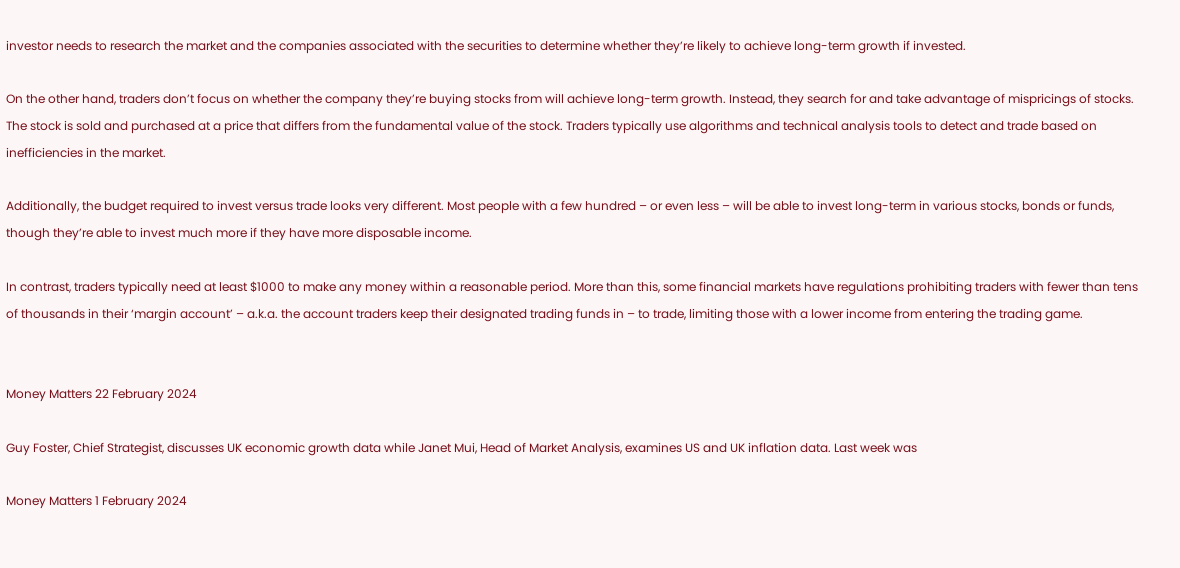investor needs to research the market and the companies associated with the securities to determine whether they’re likely to achieve long-term growth if invested.

On the other hand, traders don’t focus on whether the company they’re buying stocks from will achieve long-term growth. Instead, they search for and take advantage of mispricings of stocks. The stock is sold and purchased at a price that differs from the fundamental value of the stock. Traders typically use algorithms and technical analysis tools to detect and trade based on inefficiencies in the market.

Additionally, the budget required to invest versus trade looks very different. Most people with a few hundred – or even less – will be able to invest long-term in various stocks, bonds or funds, though they’re able to invest much more if they have more disposable income.

In contrast, traders typically need at least $1000 to make any money within a reasonable period. More than this, some financial markets have regulations prohibiting traders with fewer than tens of thousands in their ‘margin account’ – a.k.a. the account traders keep their designated trading funds in – to trade, limiting those with a lower income from entering the trading game.


Money Matters 22 February 2024

Guy Foster, Chief Strategist, discusses UK economic growth data while Janet Mui, Head of Market Analysis, examines US and UK inflation data. Last week was

Money Matters 1 February 2024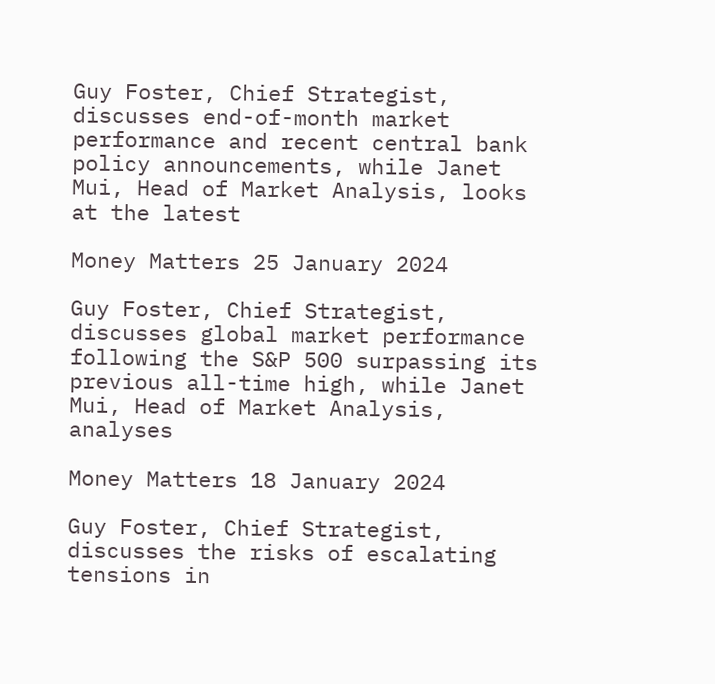Guy Foster, Chief Strategist, discusses end-of-month market performance and recent central bank policy announcements, while Janet Mui, Head of Market Analysis, looks at the latest

Money Matters 25 January 2024

Guy Foster, Chief Strategist, discusses global market performance following the S&P 500 surpassing its previous all-time high, while Janet Mui, Head of Market Analysis, analyses

Money Matters 18 January 2024

Guy Foster, Chief Strategist, discusses the risks of escalating tensions in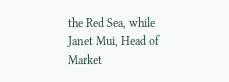the Red Sea, while Janet Mui, Head of Market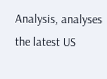Analysis, analyses the latest US